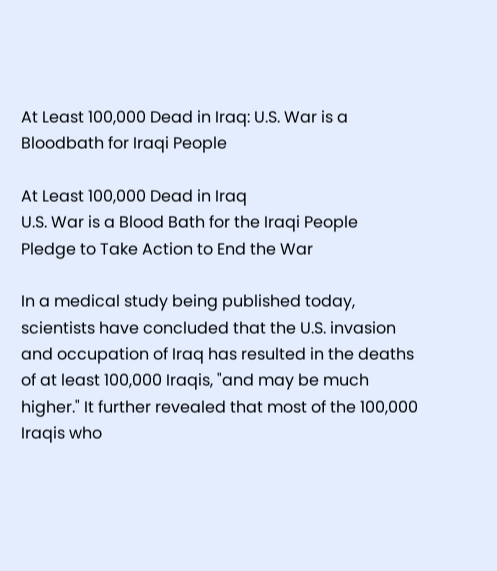At Least 100,000 Dead in Iraq: U.S. War is a Bloodbath for Iraqi People

At Least 100,000 Dead in Iraq
U.S. War is a Blood Bath for the Iraqi People
Pledge to Take Action to End the War

In a medical study being published today, scientists have concluded that the U.S. invasion and occupation of Iraq has resulted in the deaths of at least 100,000 Iraqis, "and may be much higher." It further revealed that most of the 100,000 Iraqis who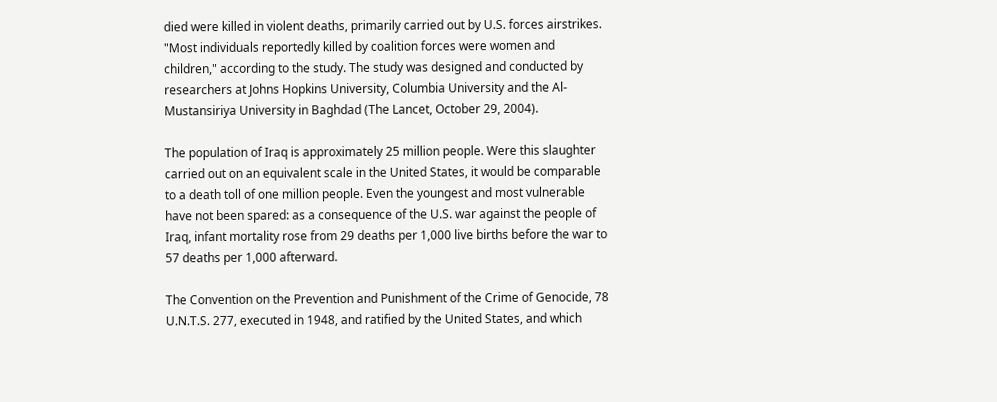died were killed in violent deaths, primarily carried out by U.S. forces airstrikes. "Most individuals reportedly killed by coalition forces were women and children," according to the study. The study was designed and conducted by researchers at Johns Hopkins University, Columbia University and the Al-Mustansiriya University in Baghdad (The Lancet, October 29, 2004).

The population of Iraq is approximately 25 million people. Were this slaughter carried out on an equivalent scale in the United States, it would be comparable to a death toll of one million people. Even the youngest and most vulnerable have not been spared: as a consequence of the U.S. war against the people of Iraq, infant mortality rose from 29 deaths per 1,000 live births before the war to 57 deaths per 1,000 afterward.

The Convention on the Prevention and Punishment of the Crime of Genocide, 78 U.N.T.S. 277, executed in 1948, and ratified by the United States, and which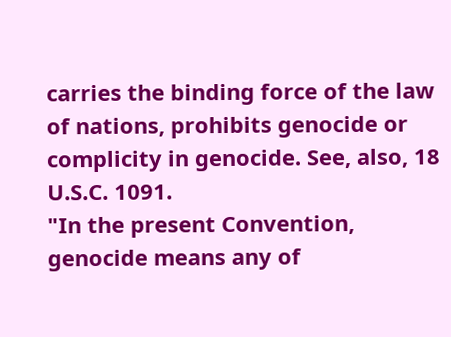carries the binding force of the law of nations, prohibits genocide or complicity in genocide. See, also, 18 U.S.C. 1091.
"In the present Convention, genocide means any of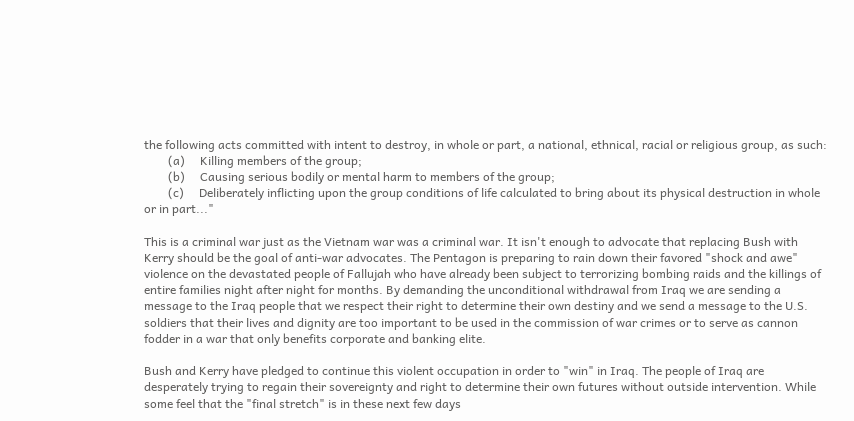the following acts committed with intent to destroy, in whole or part, a national, ethnical, racial or religious group, as such:
        (a)     Killing members of the group;
        (b)     Causing serious bodily or mental harm to members of the group;
        (c)     Deliberately inflicting upon the group conditions of life calculated to bring about its physical destruction in whole or in part..."

This is a criminal war just as the Vietnam war was a criminal war. It isn't enough to advocate that replacing Bush with Kerry should be the goal of anti-war advocates. The Pentagon is preparing to rain down their favored "shock and awe" violence on the devastated people of Fallujah who have already been subject to terrorizing bombing raids and the killings of entire families night after night for months. By demanding the unconditional withdrawal from Iraq we are sending a message to the Iraq people that we respect their right to determine their own destiny and we send a message to the U.S. soldiers that their lives and dignity are too important to be used in the commission of war crimes or to serve as cannon fodder in a war that only benefits corporate and banking elite.

Bush and Kerry have pledged to continue this violent occupation in order to "win" in Iraq. The people of Iraq are desperately trying to regain their sovereignty and right to determine their own futures without outside intervention. While some feel that the "final stretch" is in these next few days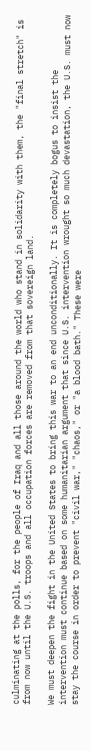culminating at the polls, for the people of Iraq and all those around the world who stand in solidarity with them, the "final stretch" is from now until the U.S. troops and all occupation forces are removed from that sovereign land.

We must deepen the fight in the United States to bring this war to an end unconditionally. It is completely bogus to insist the intervention must continue based on some humanitarian argument that since U.S. intervention wrought so much devastation, the U.S. must now stay the course in order to prevent "civil war," "chaos," or "a blood bath." These were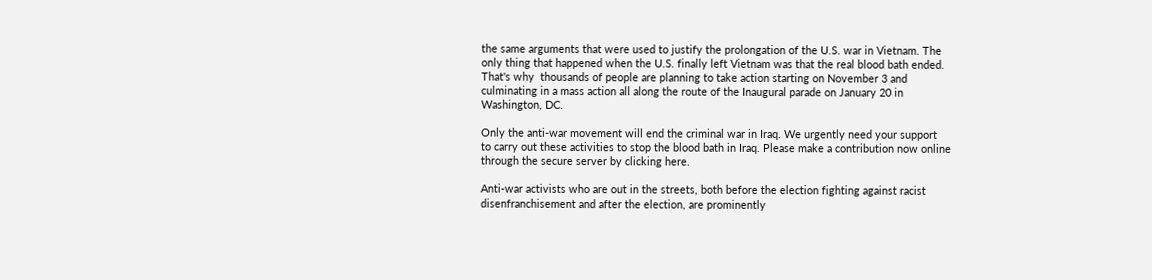the same arguments that were used to justify the prolongation of the U.S. war in Vietnam. The only thing that happened when the U.S. finally left Vietnam was that the real blood bath ended. That's why  thousands of people are planning to take action starting on November 3 and culminating in a mass action all along the route of the Inaugural parade on January 20 in Washington, DC.

Only the anti-war movement will end the criminal war in Iraq. We urgently need your support
to carry out these activities to stop the blood bath in Iraq. Please make a contribution now online through the secure server by clicking here.

Anti-war activists who are out in the streets, both before the election fighting against racist disenfranchisement and after the election, are prominently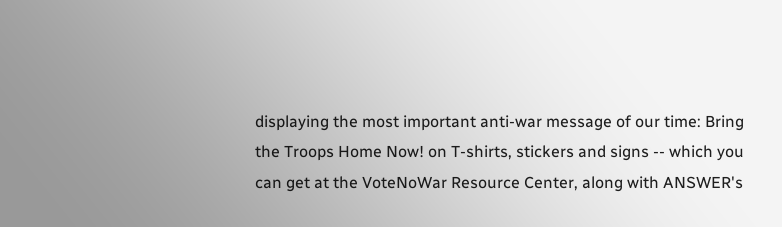displaying the most important anti-war message of our time: Bring the Troops Home Now! on T-shirts, stickers and signs -- which you can get at the VoteNoWar Resource Center, along with ANSWER's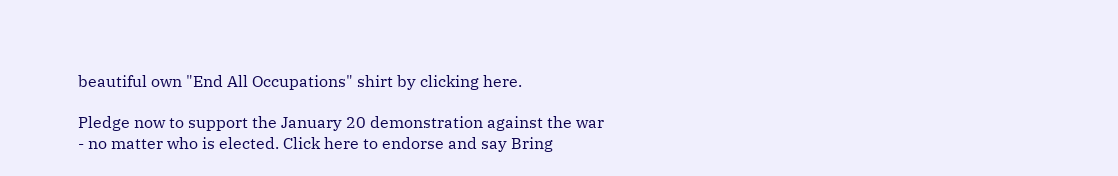beautiful own "End All Occupations" shirt by clicking here.

Pledge now to support the January 20 demonstration against the war - no matter who is elected. Click here to endorse and say Bring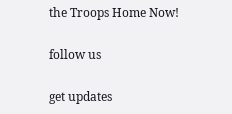the Troops Home Now!

follow us

get updates